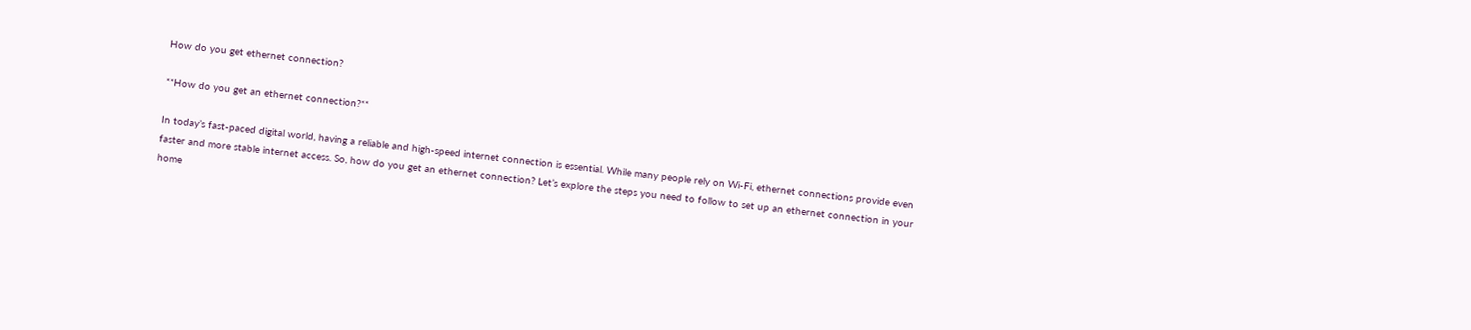How do you get ethernet connection?

**How do you get an ethernet connection?**

In today’s fast-paced digital world, having a reliable and high-speed internet connection is essential. While many people rely on Wi-Fi, ethernet connections provide even faster and more stable internet access. So, how do you get an ethernet connection? Let’s explore the steps you need to follow to set up an ethernet connection in your home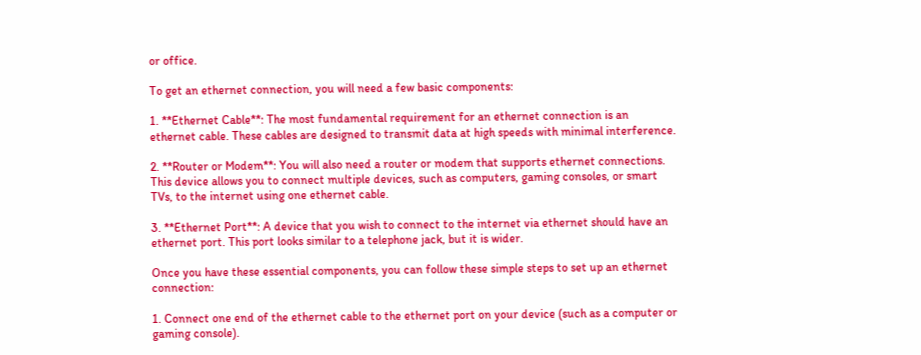or office.

To get an ethernet connection, you will need a few basic components:

1. **Ethernet Cable**: The most fundamental requirement for an ethernet connection is an ethernet cable. These cables are designed to transmit data at high speeds with minimal interference.

2. **Router or Modem**: You will also need a router or modem that supports ethernet connections. This device allows you to connect multiple devices, such as computers, gaming consoles, or smart TVs, to the internet using one ethernet cable.

3. **Ethernet Port**: A device that you wish to connect to the internet via ethernet should have an ethernet port. This port looks similar to a telephone jack, but it is wider.

Once you have these essential components, you can follow these simple steps to set up an ethernet connection:

1. Connect one end of the ethernet cable to the ethernet port on your device (such as a computer or gaming console).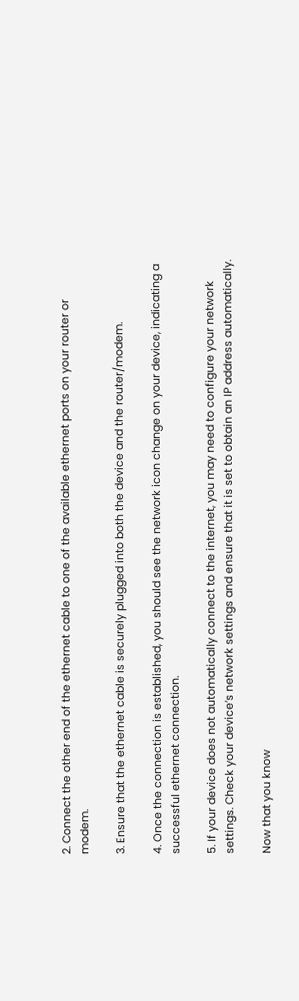2. Connect the other end of the ethernet cable to one of the available ethernet ports on your router or modem.

3. Ensure that the ethernet cable is securely plugged into both the device and the router/modem.

4. Once the connection is established, you should see the network icon change on your device, indicating a successful ethernet connection.

5. If your device does not automatically connect to the internet, you may need to configure your network settings. Check your device’s network settings and ensure that it is set to obtain an IP address automatically.

Now that you know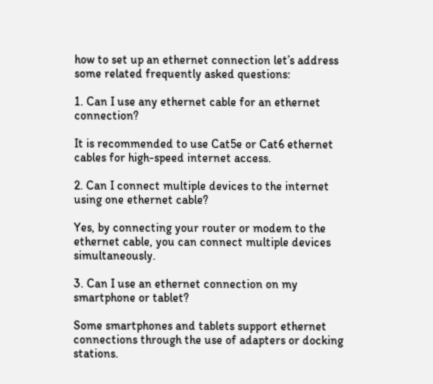how to set up an ethernet connection let’s address some related frequently asked questions:

1. Can I use any ethernet cable for an ethernet connection?

It is recommended to use Cat5e or Cat6 ethernet cables for high-speed internet access.

2. Can I connect multiple devices to the internet using one ethernet cable?

Yes, by connecting your router or modem to the ethernet cable, you can connect multiple devices simultaneously.

3. Can I use an ethernet connection on my smartphone or tablet?

Some smartphones and tablets support ethernet connections through the use of adapters or docking stations.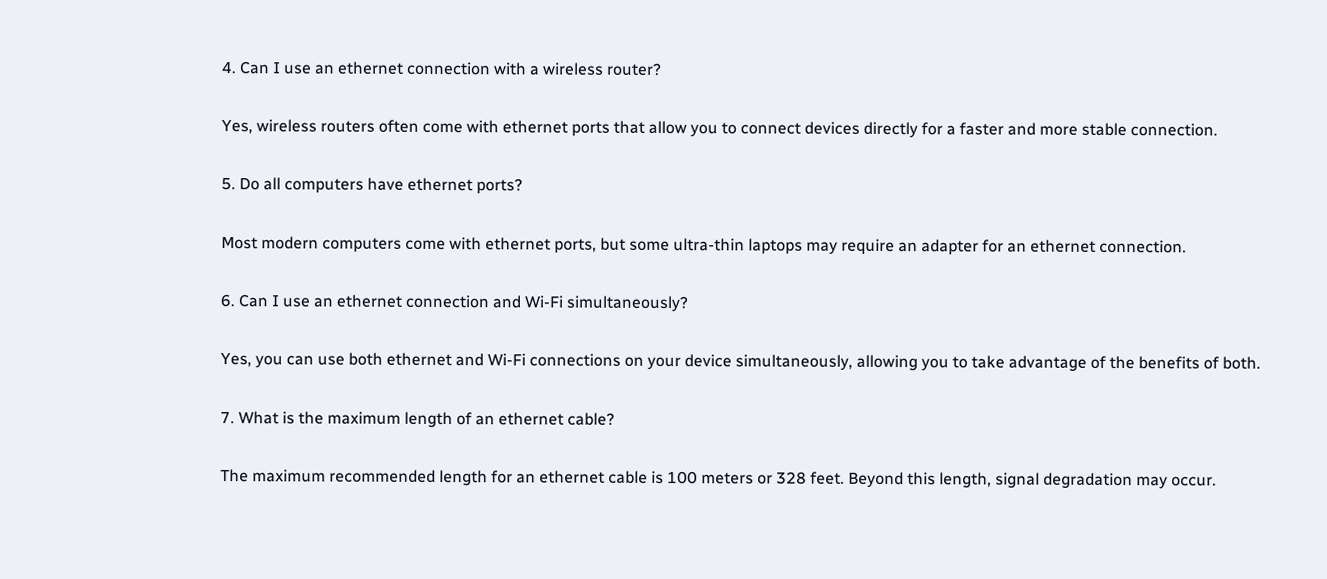4. Can I use an ethernet connection with a wireless router?

Yes, wireless routers often come with ethernet ports that allow you to connect devices directly for a faster and more stable connection.

5. Do all computers have ethernet ports?

Most modern computers come with ethernet ports, but some ultra-thin laptops may require an adapter for an ethernet connection.

6. Can I use an ethernet connection and Wi-Fi simultaneously?

Yes, you can use both ethernet and Wi-Fi connections on your device simultaneously, allowing you to take advantage of the benefits of both.

7. What is the maximum length of an ethernet cable?

The maximum recommended length for an ethernet cable is 100 meters or 328 feet. Beyond this length, signal degradation may occur.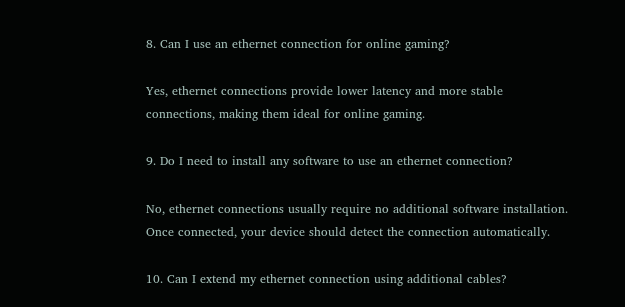8. Can I use an ethernet connection for online gaming?

Yes, ethernet connections provide lower latency and more stable connections, making them ideal for online gaming.

9. Do I need to install any software to use an ethernet connection?

No, ethernet connections usually require no additional software installation. Once connected, your device should detect the connection automatically.

10. Can I extend my ethernet connection using additional cables?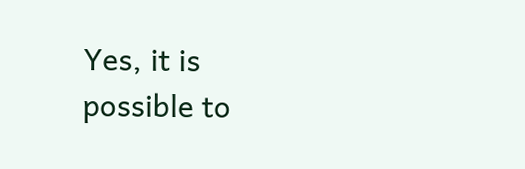Yes, it is possible to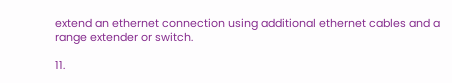extend an ethernet connection using additional ethernet cables and a range extender or switch.

11.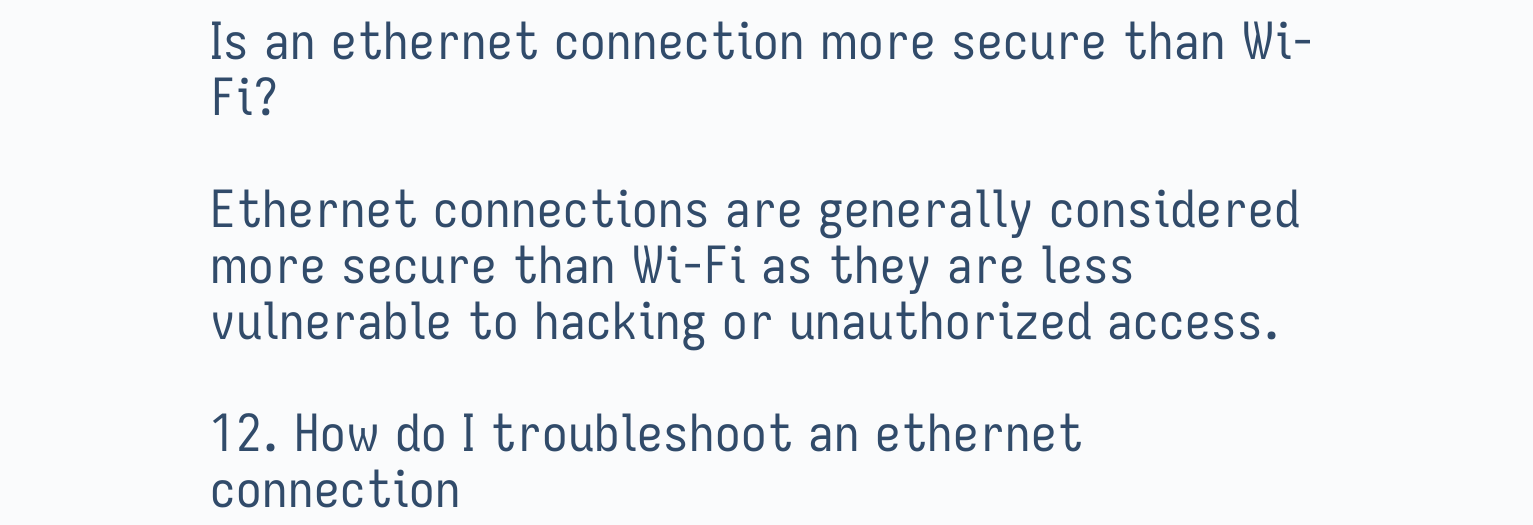Is an ethernet connection more secure than Wi-Fi?

Ethernet connections are generally considered more secure than Wi-Fi as they are less vulnerable to hacking or unauthorized access.

12. How do I troubleshoot an ethernet connection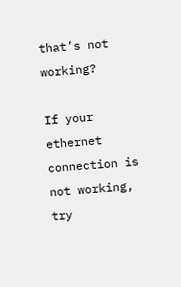that’s not working?

If your ethernet connection is not working, try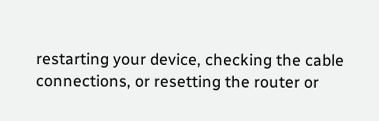restarting your device, checking the cable connections, or resetting the router or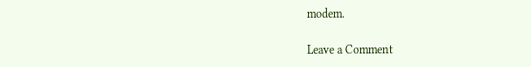modem.

Leave a Comment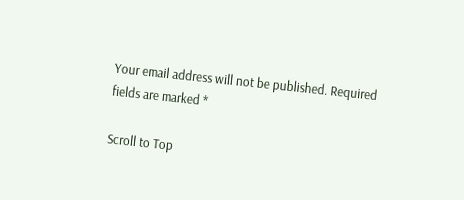Your email address will not be published. Required fields are marked *

Scroll to Top